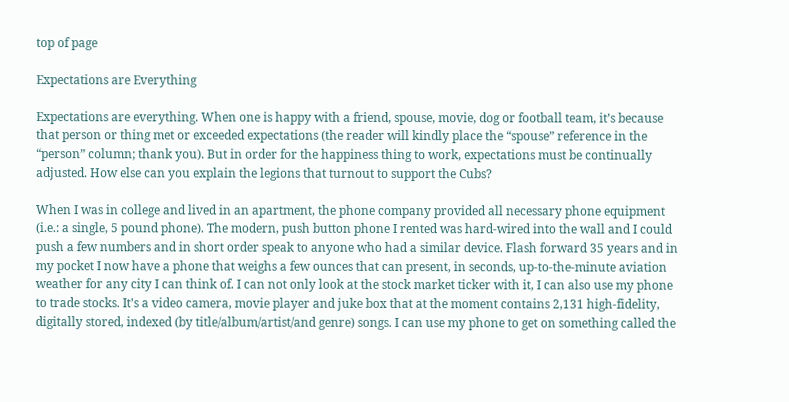top of page

Expectations are Everything

Expectations are everything. When one is happy with a friend, spouse, movie, dog or football team, it’s because that person or thing met or exceeded expectations (the reader will kindly place the “spouse” reference in the “person” column; thank you). But in order for the happiness thing to work, expectations must be continually adjusted. How else can you explain the legions that turnout to support the Cubs?

When I was in college and lived in an apartment, the phone company provided all necessary phone equipment (i.e.: a single, 5 pound phone). The modern, push button phone I rented was hard-wired into the wall and I could push a few numbers and in short order speak to anyone who had a similar device. Flash forward 35 years and in my pocket I now have a phone that weighs a few ounces that can present, in seconds, up-to-the-minute aviation weather for any city I can think of. I can not only look at the stock market ticker with it, I can also use my phone to trade stocks. It’s a video camera, movie player and juke box that at the moment contains 2,131 high-fidelity, digitally stored, indexed (by title/album/artist/and genre) songs. I can use my phone to get on something called the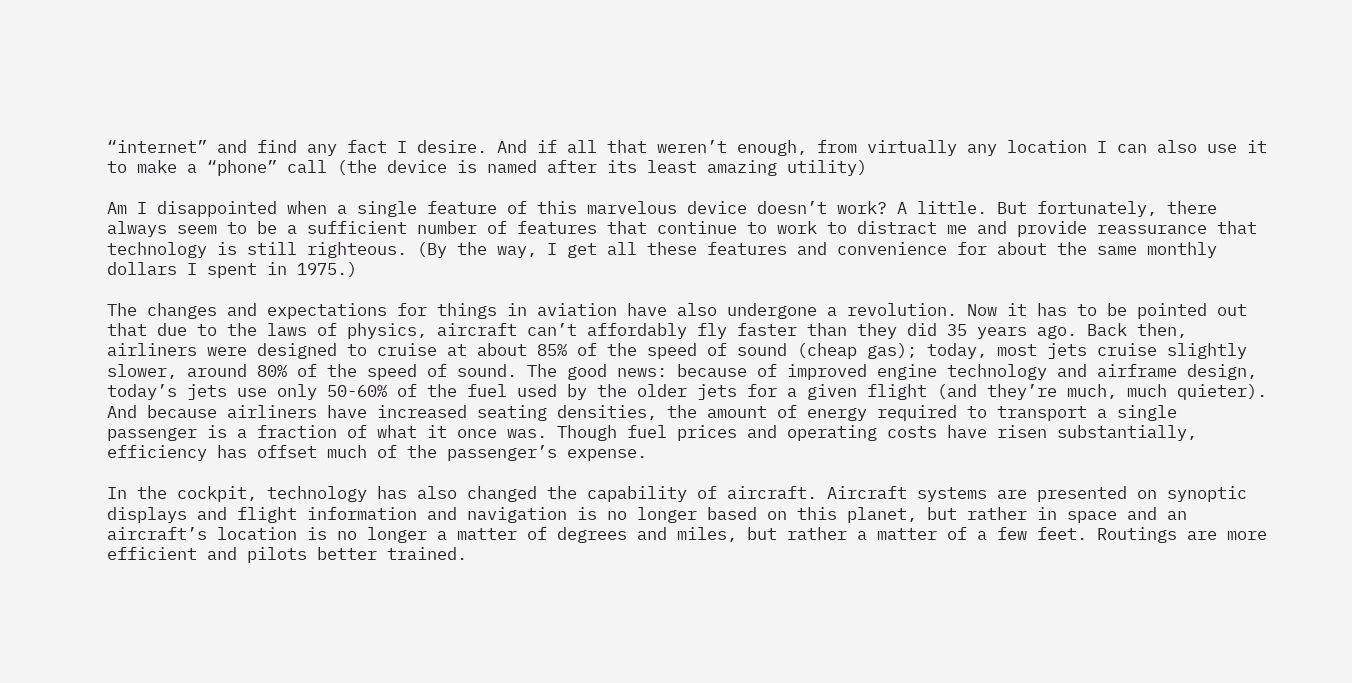“internet” and find any fact I desire. And if all that weren’t enough, from virtually any location I can also use it to make a “phone” call (the device is named after its least amazing utility)

Am I disappointed when a single feature of this marvelous device doesn’t work? A little. But fortunately, there always seem to be a sufficient number of features that continue to work to distract me and provide reassurance that technology is still righteous. (By the way, I get all these features and convenience for about the same monthly dollars I spent in 1975.)

The changes and expectations for things in aviation have also undergone a revolution. Now it has to be pointed out that due to the laws of physics, aircraft can’t affordably fly faster than they did 35 years ago. Back then, airliners were designed to cruise at about 85% of the speed of sound (cheap gas); today, most jets cruise slightly slower, around 80% of the speed of sound. The good news: because of improved engine technology and airframe design, today’s jets use only 50-60% of the fuel used by the older jets for a given flight (and they’re much, much quieter). And because airliners have increased seating densities, the amount of energy required to transport a single passenger is a fraction of what it once was. Though fuel prices and operating costs have risen substantially, efficiency has offset much of the passenger’s expense.

In the cockpit, technology has also changed the capability of aircraft. Aircraft systems are presented on synoptic displays and flight information and navigation is no longer based on this planet, but rather in space and an aircraft’s location is no longer a matter of degrees and miles, but rather a matter of a few feet. Routings are more efficient and pilots better trained.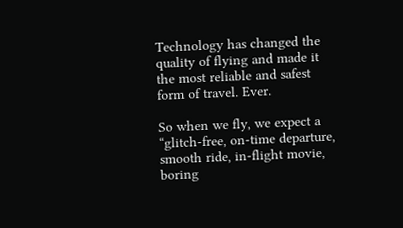Technology has changed the quality of flying and made it the most reliable and safest form of travel. Ever.

So when we fly, we expect a “glitch-free, on-time departure, smooth ride, in-flight movie, boring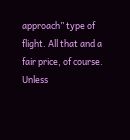approach” type of flight. All that and a fair price, of course. Unless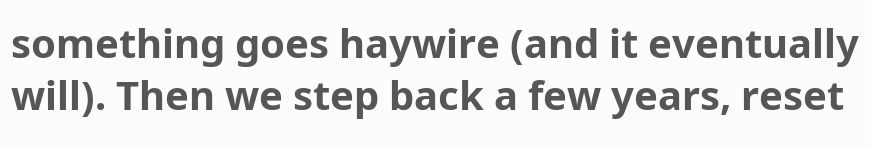something goes haywire (and it eventually will). Then we step back a few years, reset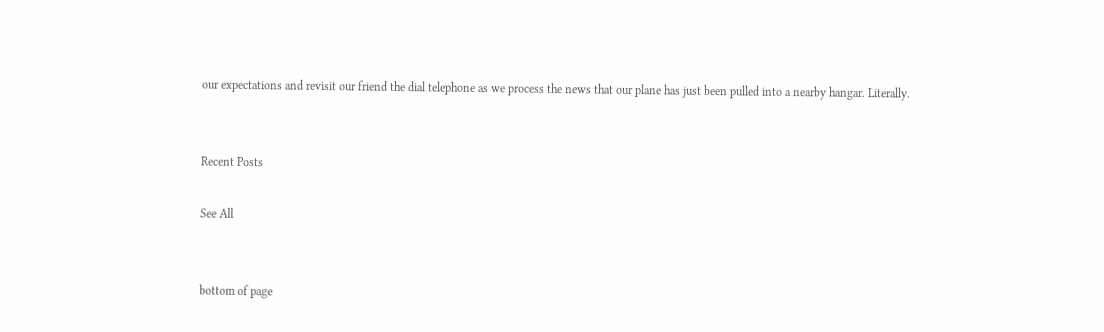our expectations and revisit our friend the dial telephone as we process the news that our plane has just been pulled into a nearby hangar. Literally.


Recent Posts

See All


bottom of page